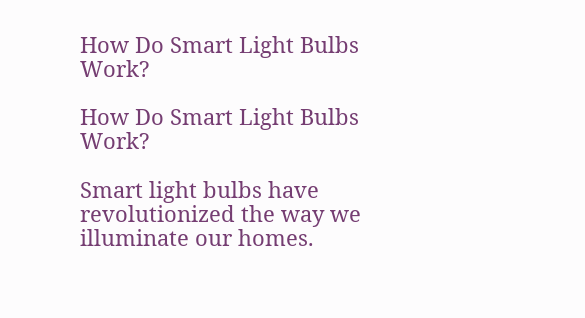How Do Smart Light Bulbs Work?

How Do Smart Light Bulbs Work?

Smart light bulbs have revolutionized the way we illuminate our homes.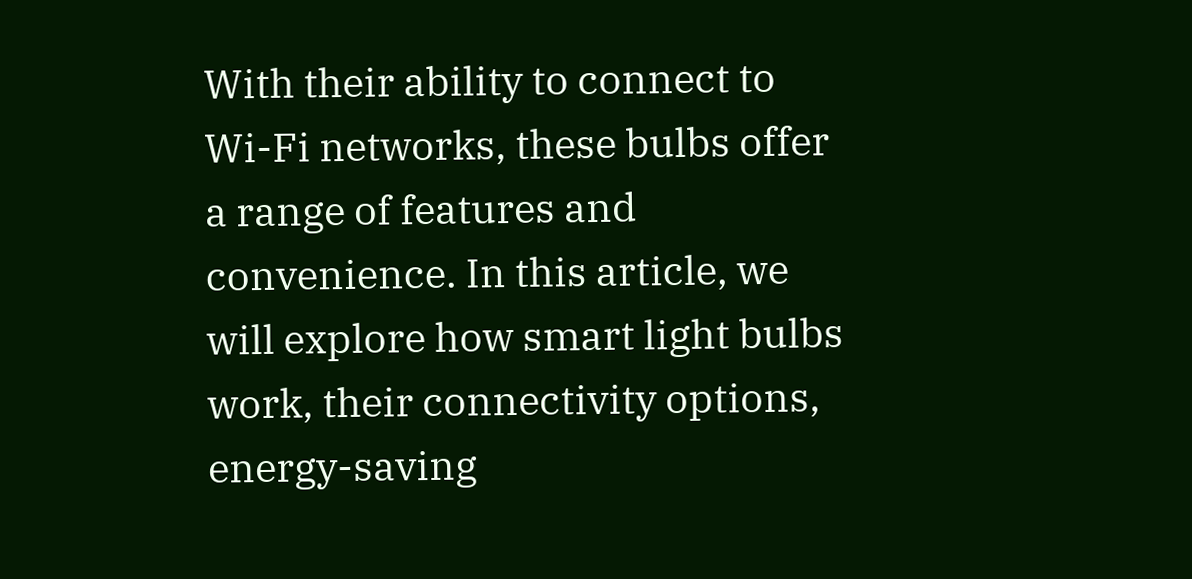With their ability to connect to Wi-Fi networks, these bulbs offer a range of features and convenience. In this article, we will explore how smart light bulbs work, their connectivity options, energy-saving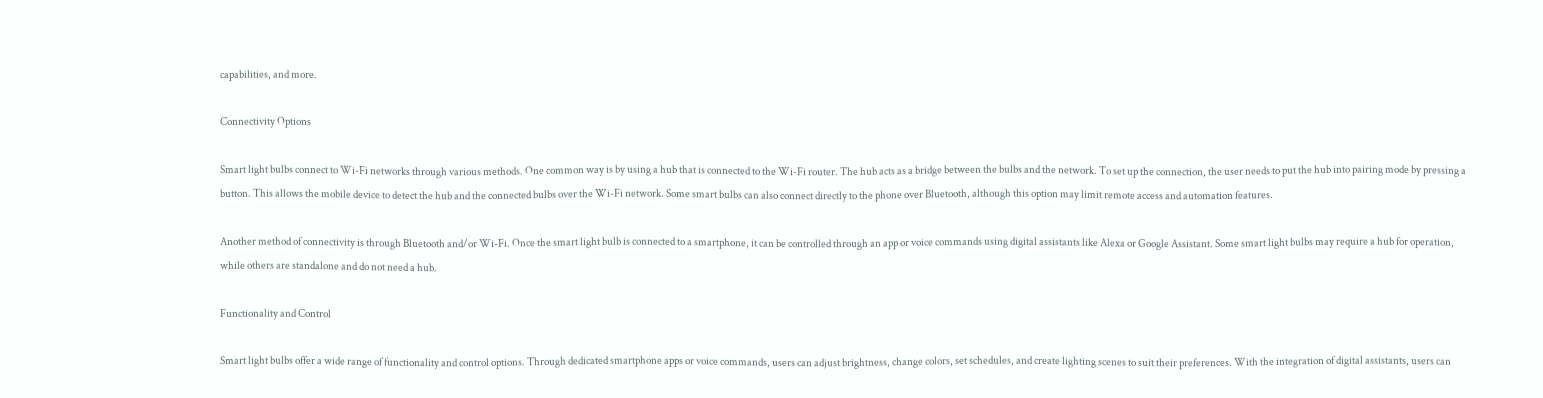capabilities, and more.

Connectivity Options

Smart light bulbs connect to Wi-Fi networks through various methods. One common way is by using a hub that is connected to the Wi-Fi router. The hub acts as a bridge between the bulbs and the network. To set up the connection, the user needs to put the hub into pairing mode by pressing a button. This allows the mobile device to detect the hub and the connected bulbs over the Wi-Fi network. Some smart bulbs can also connect directly to the phone over Bluetooth, although this option may limit remote access and automation features.

Another method of connectivity is through Bluetooth and/or Wi-Fi. Once the smart light bulb is connected to a smartphone, it can be controlled through an app or voice commands using digital assistants like Alexa or Google Assistant. Some smart light bulbs may require a hub for operation, while others are standalone and do not need a hub.

Functionality and Control

Smart light bulbs offer a wide range of functionality and control options. Through dedicated smartphone apps or voice commands, users can adjust brightness, change colors, set schedules, and create lighting scenes to suit their preferences. With the integration of digital assistants, users can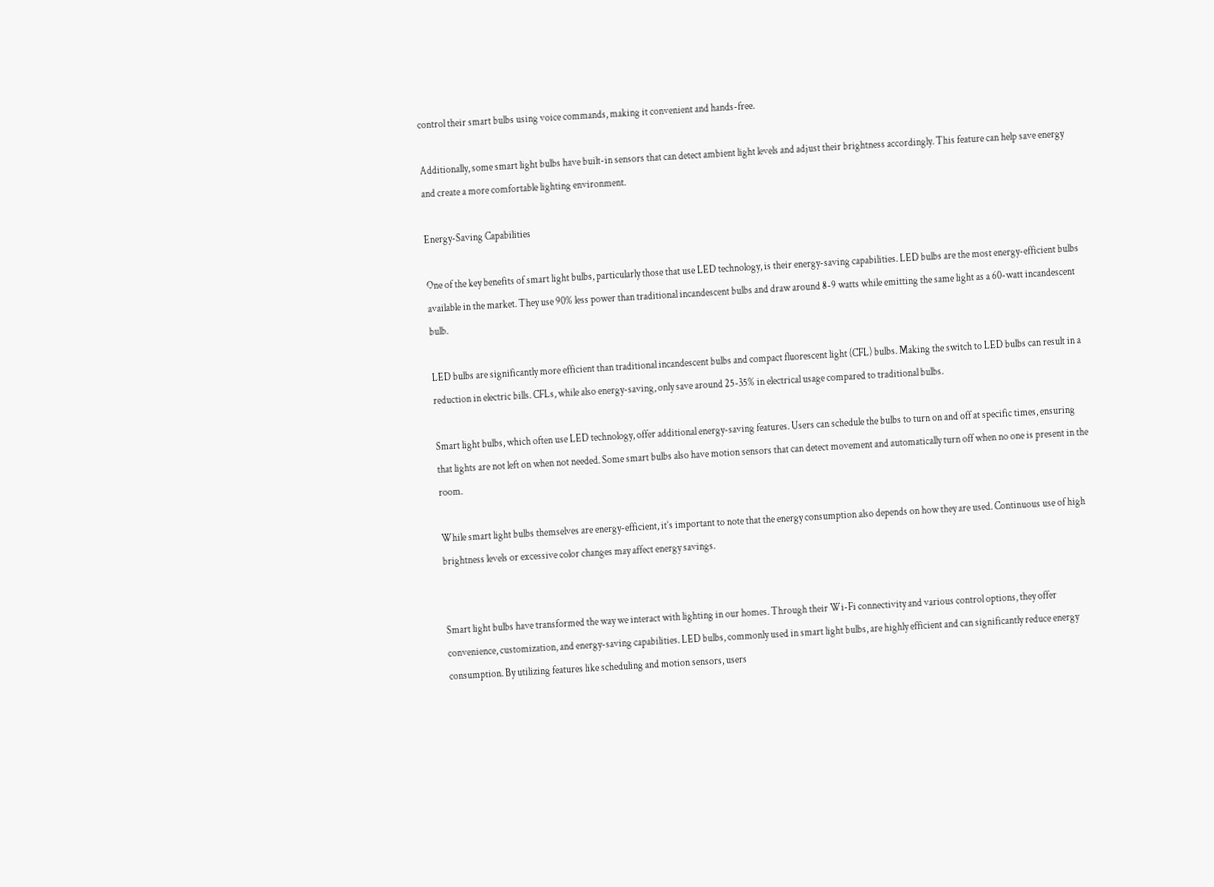control their smart bulbs using voice commands, making it convenient and hands-free.

Additionally, some smart light bulbs have built-in sensors that can detect ambient light levels and adjust their brightness accordingly. This feature can help save energy and create a more comfortable lighting environment.

Energy-Saving Capabilities

One of the key benefits of smart light bulbs, particularly those that use LED technology, is their energy-saving capabilities. LED bulbs are the most energy-efficient bulbs available in the market. They use 90% less power than traditional incandescent bulbs and draw around 8-9 watts while emitting the same light as a 60-watt incandescent bulb.

LED bulbs are significantly more efficient than traditional incandescent bulbs and compact fluorescent light (CFL) bulbs. Making the switch to LED bulbs can result in a reduction in electric bills. CFLs, while also energy-saving, only save around 25-35% in electrical usage compared to traditional bulbs.

Smart light bulbs, which often use LED technology, offer additional energy-saving features. Users can schedule the bulbs to turn on and off at specific times, ensuring that lights are not left on when not needed. Some smart bulbs also have motion sensors that can detect movement and automatically turn off when no one is present in the room.

While smart light bulbs themselves are energy-efficient, it’s important to note that the energy consumption also depends on how they are used. Continuous use of high brightness levels or excessive color changes may affect energy savings.


Smart light bulbs have transformed the way we interact with lighting in our homes. Through their Wi-Fi connectivity and various control options, they offer convenience, customization, and energy-saving capabilities. LED bulbs, commonly used in smart light bulbs, are highly efficient and can significantly reduce energy consumption. By utilizing features like scheduling and motion sensors, users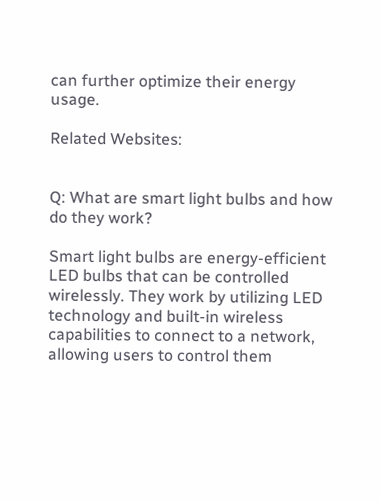can further optimize their energy usage.

Related Websites:


Q: What are smart light bulbs and how do they work?

Smart light bulbs are energy-efficient LED bulbs that can be controlled wirelessly. They work by utilizing LED technology and built-in wireless capabilities to connect to a network, allowing users to control them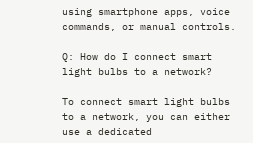using smartphone apps, voice commands, or manual controls.

Q: How do I connect smart light bulbs to a network?

To connect smart light bulbs to a network, you can either use a dedicated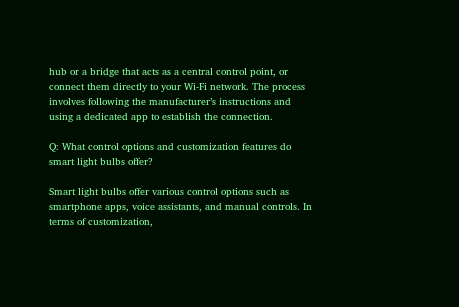hub or a bridge that acts as a central control point, or connect them directly to your Wi-Fi network. The process involves following the manufacturer’s instructions and using a dedicated app to establish the connection.

Q: What control options and customization features do smart light bulbs offer?

Smart light bulbs offer various control options such as smartphone apps, voice assistants, and manual controls. In terms of customization,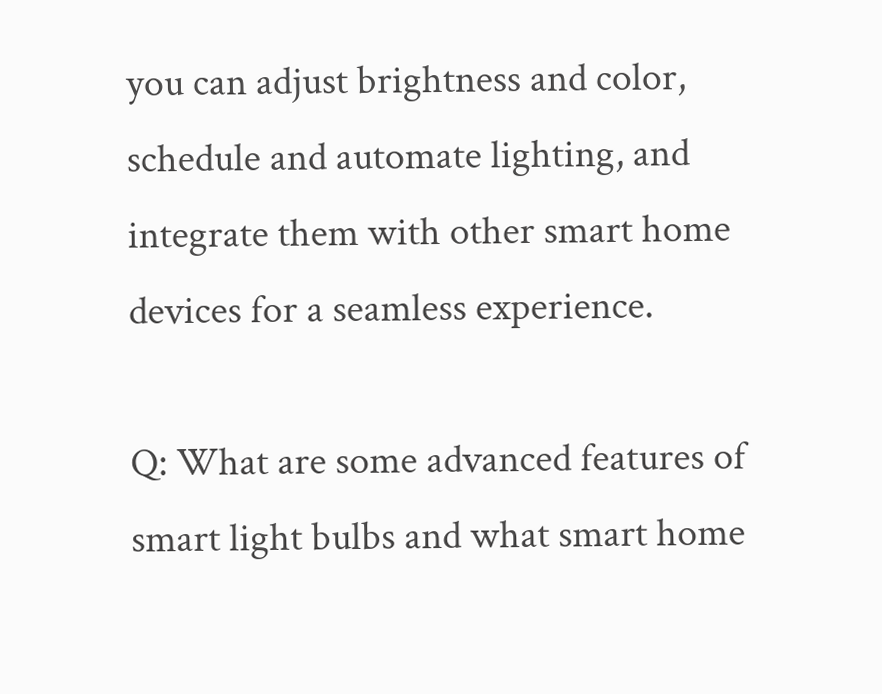you can adjust brightness and color, schedule and automate lighting, and integrate them with other smart home devices for a seamless experience.

Q: What are some advanced features of smart light bulbs and what smart home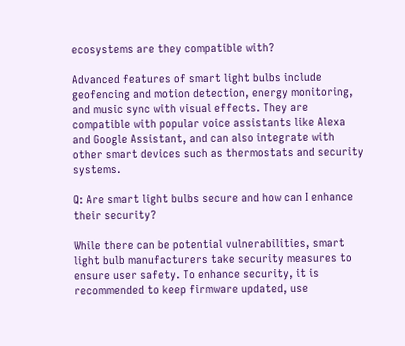ecosystems are they compatible with?

Advanced features of smart light bulbs include geofencing and motion detection, energy monitoring, and music sync with visual effects. They are compatible with popular voice assistants like Alexa and Google Assistant, and can also integrate with other smart devices such as thermostats and security systems.

Q: Are smart light bulbs secure and how can I enhance their security?

While there can be potential vulnerabilities, smart light bulb manufacturers take security measures to ensure user safety. To enhance security, it is recommended to keep firmware updated, use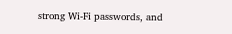strong Wi-Fi passwords, and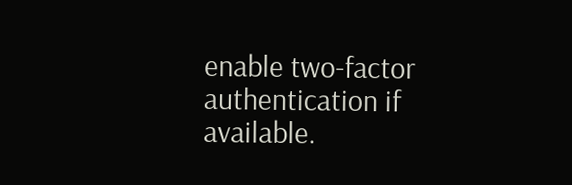enable two-factor authentication if available.